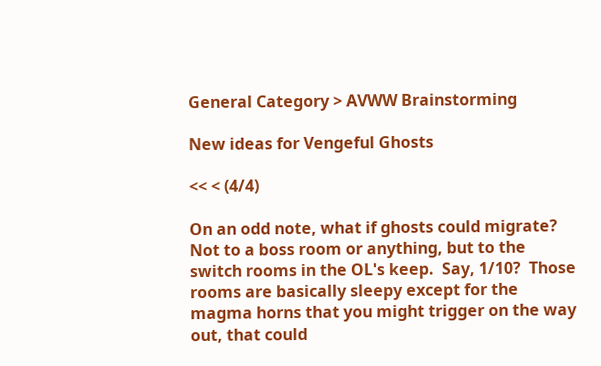General Category > AVWW Brainstorming

New ideas for Vengeful Ghosts

<< < (4/4)

On an odd note, what if ghosts could migrate?  Not to a boss room or anything, but to the switch rooms in the OL's keep.  Say, 1/10?  Those rooms are basically sleepy except for the magma horns that you might trigger on the way out, that could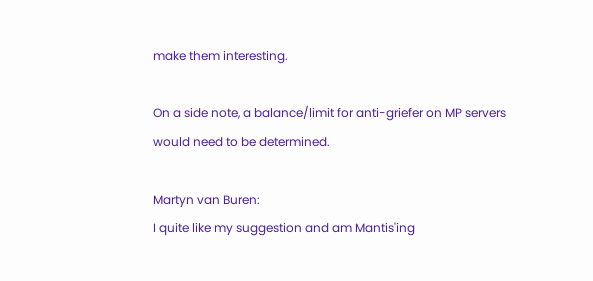make them interesting.

On a side note, a balance/limit for anti-griefer on MP servers would need to be determined.

Martyn van Buren:
I quite like my suggestion and am Mantis'ing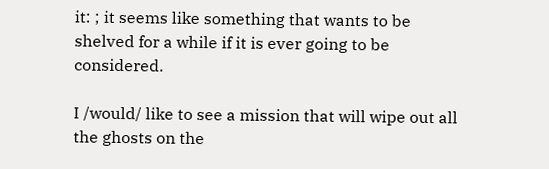it: ; it seems like something that wants to be shelved for a while if it is ever going to be considered.

I /would/ like to see a mission that will wipe out all the ghosts on the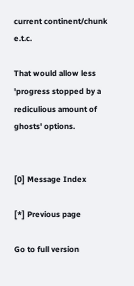current continent/chunk e.t.c.

That would allow less 'progress stopped by a rediculious amount of ghosts' options.


[0] Message Index

[*] Previous page

Go to full version